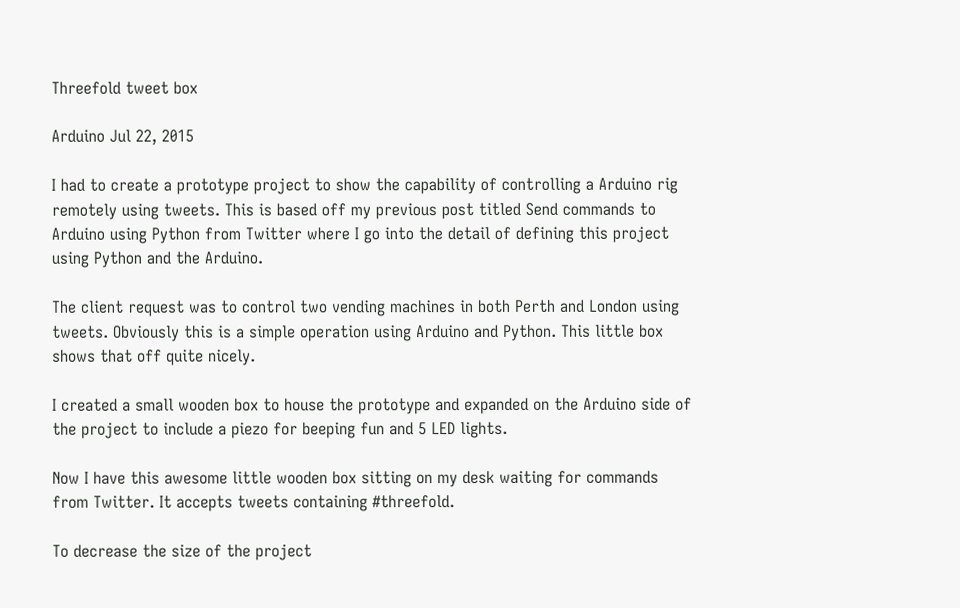Threefold tweet box

Arduino Jul 22, 2015

I had to create a prototype project to show the capability of controlling a Arduino rig remotely using tweets. This is based off my previous post titled Send commands to Arduino using Python from Twitter where I go into the detail of defining this project using Python and the Arduino.

The client request was to control two vending machines in both Perth and London using tweets. Obviously this is a simple operation using Arduino and Python. This little box shows that off quite nicely.

I created a small wooden box to house the prototype and expanded on the Arduino side of the project to include a piezo for beeping fun and 5 LED lights.

Now I have this awesome little wooden box sitting on my desk waiting for commands from Twitter. It accepts tweets containing #threefold.

To decrease the size of the project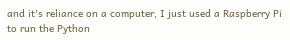and it's reliance on a computer, I just used a Raspberry Pi to run the Python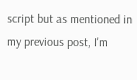script but as mentioned in my previous post, I'm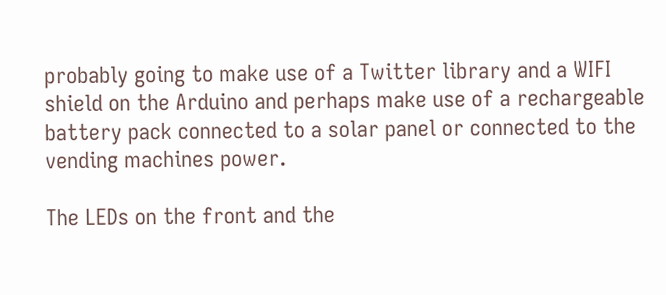probably going to make use of a Twitter library and a WIFI shield on the Arduino and perhaps make use of a rechargeable battery pack connected to a solar panel or connected to the vending machines power.

The LEDs on the front and the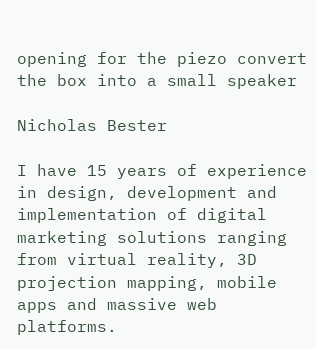opening for the piezo convert the box into a small speaker

Nicholas Bester

I have 15 years of experience in design, development and implementation of digital marketing solutions ranging from virtual reality, 3D projection mapping, mobile apps and massive web platforms.